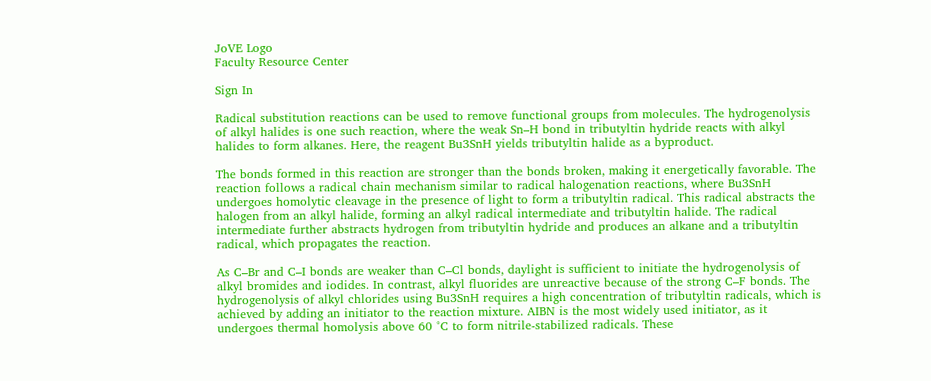JoVE Logo
Faculty Resource Center

Sign In

Radical substitution reactions can be used to remove functional groups from molecules. The hydrogenolysis of alkyl halides is one such reaction, where the weak Sn–H bond in tributyltin hydride reacts with alkyl halides to form alkanes. Here, the reagent Bu3SnH yields tributyltin halide as a byproduct.

The bonds formed in this reaction are stronger than the bonds broken, making it energetically favorable. The reaction follows a radical chain mechanism similar to radical halogenation reactions, where Bu3SnH undergoes homolytic cleavage in the presence of light to form a tributyltin radical. This radical abstracts the halogen from an alkyl halide, forming an alkyl radical intermediate and tributyltin halide. The radical intermediate further abstracts hydrogen from tributyltin hydride and produces an alkane and a tributyltin radical, which propagates the reaction.

As C–Br and C–I bonds are weaker than C–Cl bonds, daylight is sufficient to initiate the hydrogenolysis of alkyl bromides and iodides. In contrast, alkyl fluorides are unreactive because of the strong C–F bonds. The hydrogenolysis of alkyl chlorides using Bu3SnH requires a high concentration of tributyltin radicals, which is achieved by adding an initiator to the reaction mixture. AIBN is the most widely used initiator, as it undergoes thermal homolysis above 60 °C to form nitrile-stabilized radicals. These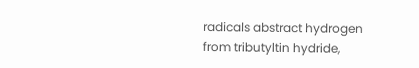radicals abstract hydrogen from tributyltin hydride,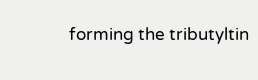forming the tributyltin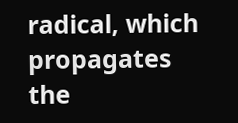radical, which propagates the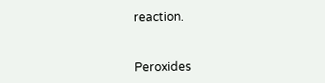reaction.


Peroxides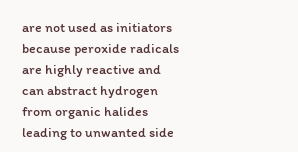are not used as initiators because peroxide radicals are highly reactive and can abstract hydrogen from organic halides leading to unwanted side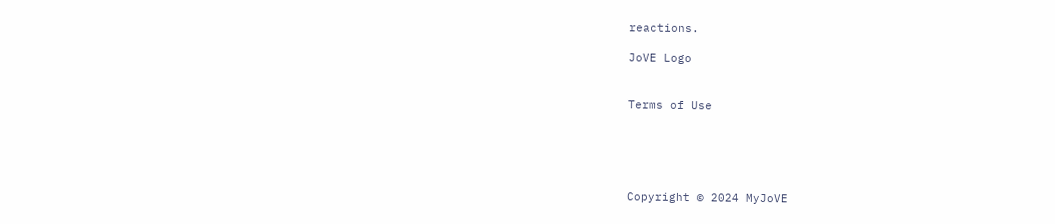reactions.

JoVE Logo


Terms of Use





Copyright © 2024 MyJoVE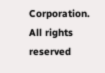Corporation. All rights reserved